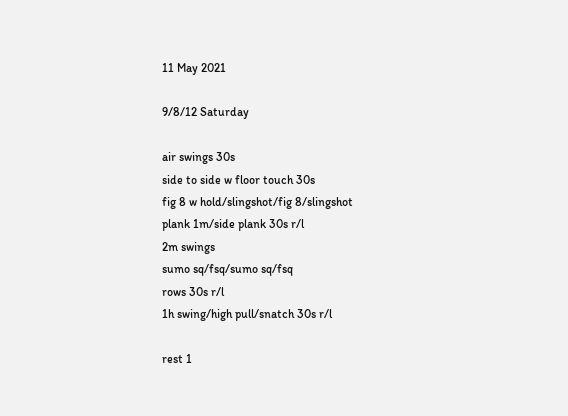11 May 2021

9/8/12 Saturday

air swings 30s
side to side w floor touch 30s
fig 8 w hold/slingshot/fig 8/slingshot
plank 1m/side plank 30s r/l
2m swings
sumo sq/fsq/sumo sq/fsq
rows 30s r/l
1h swing/high pull/snatch 30s r/l

rest 1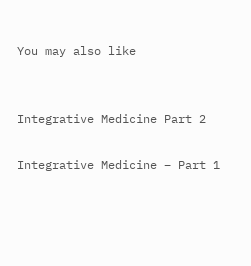You may also like


Integrative Medicine Part 2

Integrative Medicine – Part 1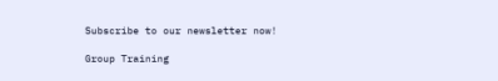Subscribe to our newsletter now!

Group Training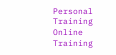Personal Training
Online Training